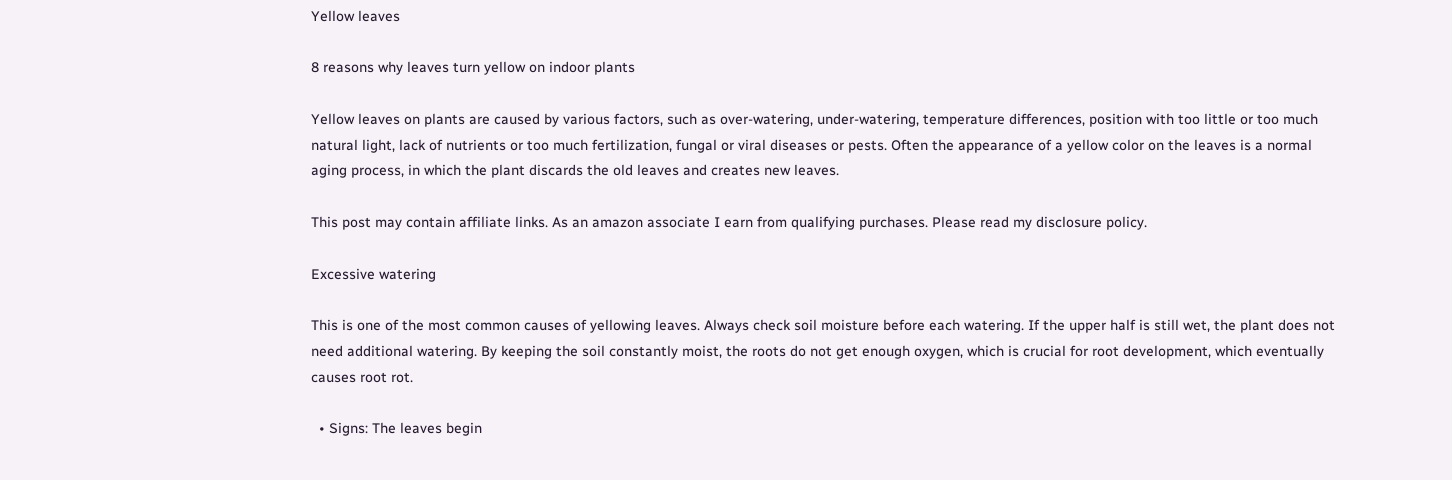Yellow leaves

8 reasons why leaves turn yellow on indoor plants

Yellow leaves on plants are caused by various factors, such as over-watering, under-watering, temperature differences, position with too little or too much natural light, lack of nutrients or too much fertilization, fungal or viral diseases or pests. Often the appearance of a yellow color on the leaves is a normal aging process, in which the plant discards the old leaves and creates new leaves.

This post may contain affiliate links. As an amazon associate I earn from qualifying purchases. Please read my disclosure policy.

Excessive watering

This is one of the most common causes of yellowing leaves. Always check soil moisture before each watering. If the upper half is still wet, the plant does not need additional watering. By keeping the soil constantly moist, the roots do not get enough oxygen, which is crucial for root development, which eventually causes root rot.

  • Signs: The leaves begin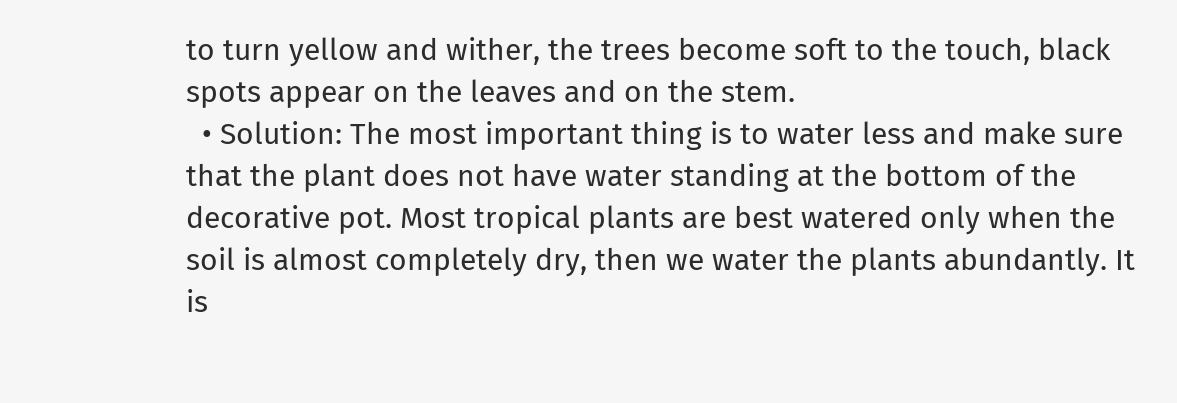to turn yellow and wither, the trees become soft to the touch, black spots appear on the leaves and on the stem.
  • Solution: The most important thing is to water less and make sure that the plant does not have water standing at the bottom of the decorative pot. Most tropical plants are best watered only when the soil is almost completely dry, then we water the plants abundantly. It is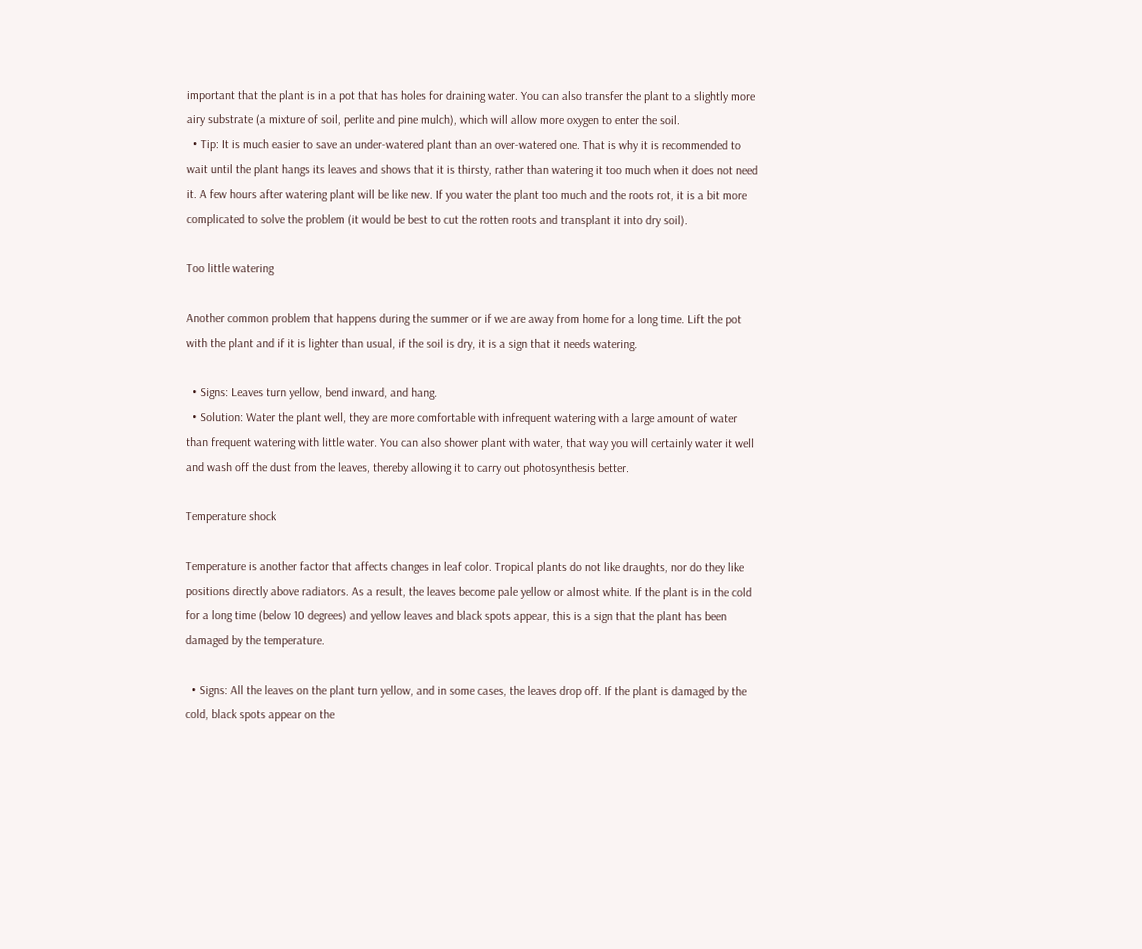important that the plant is in a pot that has holes for draining water. You can also transfer the plant to a slightly more airy substrate (a mixture of soil, perlite and pine mulch), which will allow more oxygen to enter the soil.
  • Tip: It is much easier to save an under-watered plant than an over-watered one. That is why it is recommended to wait until the plant hangs its leaves and shows that it is thirsty, rather than watering it too much when it does not need it. A few hours after watering plant will be like new. If you water the plant too much and the roots rot, it is a bit more complicated to solve the problem (it would be best to cut the rotten roots and transplant it into dry soil).

Too little watering

Another common problem that happens during the summer or if we are away from home for a long time. Lift the pot with the plant and if it is lighter than usual, if the soil is dry, it is a sign that it needs watering.

  • Signs: Leaves turn yellow, bend inward, and hang.
  • Solution: Water the plant well, they are more comfortable with infrequent watering with a large amount of water than frequent watering with little water. You can also shower plant with water, that way you will certainly water it well and wash off the dust from the leaves, thereby allowing it to carry out photosynthesis better.

Temperature shock

Temperature is another factor that affects changes in leaf color. Tropical plants do not like draughts, nor do they like positions directly above radiators. As a result, the leaves become pale yellow or almost white. If the plant is in the cold for a long time (below 10 degrees) and yellow leaves and black spots appear, this is a sign that the plant has been damaged by the temperature.

  • Signs: All the leaves on the plant turn yellow, and in some cases, the leaves drop off. If the plant is damaged by the cold, black spots appear on the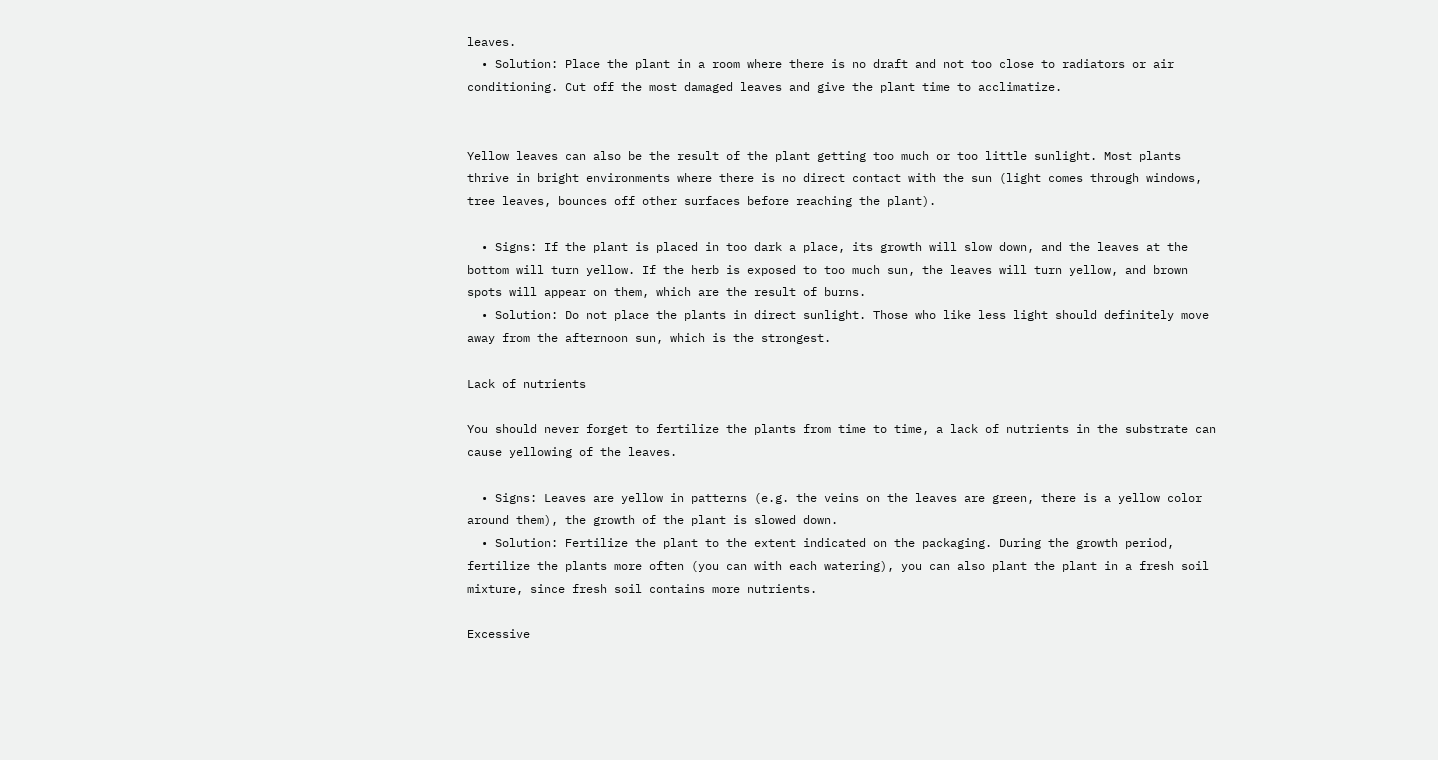leaves.
  • Solution: Place the plant in a room where there is no draft and not too close to radiators or air conditioning. Cut off the most damaged leaves and give the plant time to acclimatize.


Yellow leaves can also be the result of the plant getting too much or too little sunlight. Most plants thrive in bright environments where there is no direct contact with the sun (light comes through windows, tree leaves, bounces off other surfaces before reaching the plant).

  • Signs: If the plant is placed in too dark a place, its growth will slow down, and the leaves at the bottom will turn yellow. If the herb is exposed to too much sun, the leaves will turn yellow, and brown spots will appear on them, which are the result of burns.
  • Solution: Do not place the plants in direct sunlight. Those who like less light should definitely move away from the afternoon sun, which is the strongest.

Lack of nutrients

You should never forget to fertilize the plants from time to time, a lack of nutrients in the substrate can cause yellowing of the leaves.

  • Signs: Leaves are yellow in patterns (e.g. the veins on the leaves are green, there is a yellow color around them), the growth of the plant is slowed down.
  • Solution: Fertilize the plant to the extent indicated on the packaging. During the growth period, fertilize the plants more often (you can with each watering), you can also plant the plant in a fresh soil mixture, since fresh soil contains more nutrients.

Excessive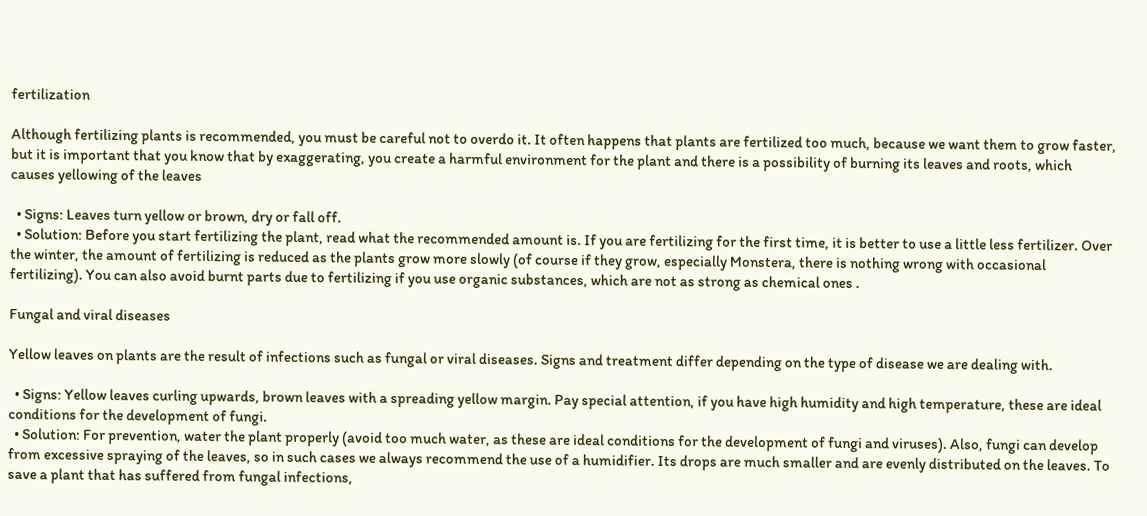fertilization

Although fertilizing plants is recommended, you must be careful not to overdo it. It often happens that plants are fertilized too much, because we want them to grow faster, but it is important that you know that by exaggerating, you create a harmful environment for the plant and there is a possibility of burning its leaves and roots, which causes yellowing of the leaves

  • Signs: Leaves turn yellow or brown, dry or fall off.
  • Solution: Before you start fertilizing the plant, read what the recommended amount is. If you are fertilizing for the first time, it is better to use a little less fertilizer. Over the winter, the amount of fertilizing is reduced as the plants grow more slowly (of course if they grow, especially Monstera, there is nothing wrong with occasional fertilizing). You can also avoid burnt parts due to fertilizing if you use organic substances, which are not as strong as chemical ones .

Fungal and viral diseases

Yellow leaves on plants are the result of infections such as fungal or viral diseases. Signs and treatment differ depending on the type of disease we are dealing with.

  • Signs: Yellow leaves curling upwards, brown leaves with a spreading yellow margin. Pay special attention, if you have high humidity and high temperature, these are ideal conditions for the development of fungi.
  • Solution: For prevention, water the plant properly (avoid too much water, as these are ideal conditions for the development of fungi and viruses). Also, fungi can develop from excessive spraying of the leaves, so in such cases we always recommend the use of a humidifier. Its drops are much smaller and are evenly distributed on the leaves. To save a plant that has suffered from fungal infections,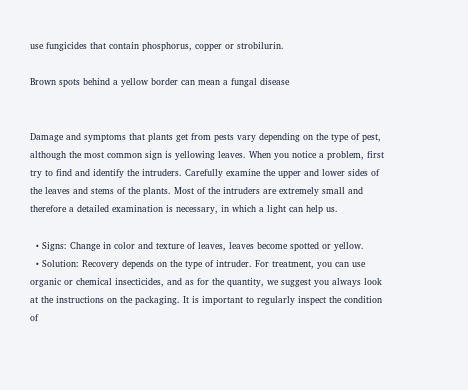use fungicides that contain phosphorus, copper or strobilurin.

Brown spots behind a yellow border can mean a fungal disease


Damage and symptoms that plants get from pests vary depending on the type of pest, although the most common sign is yellowing leaves. When you notice a problem, first try to find and identify the intruders. Carefully examine the upper and lower sides of the leaves and stems of the plants. Most of the intruders are extremely small and therefore a detailed examination is necessary, in which a light can help us.

  • Signs: Change in color and texture of leaves, leaves become spotted or yellow.
  • Solution: Recovery depends on the type of intruder. For treatment, you can use organic or chemical insecticides, and as for the quantity, we suggest you always look at the instructions on the packaging. It is important to regularly inspect the condition of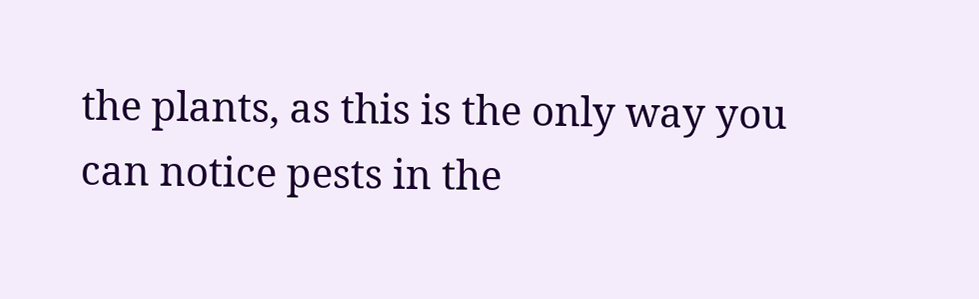the plants, as this is the only way you can notice pests in the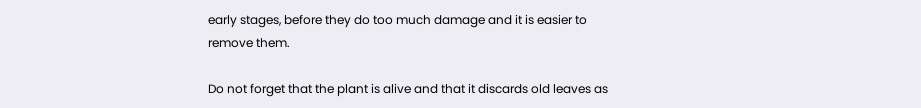early stages, before they do too much damage and it is easier to remove them.

Do not forget that the plant is alive and that it discards old leaves as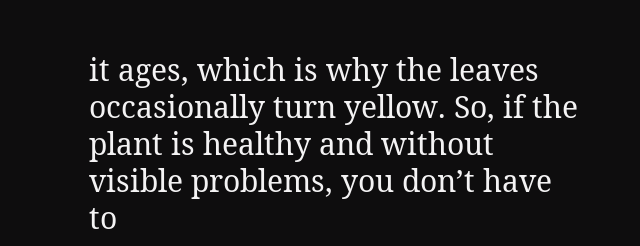it ages, which is why the leaves occasionally turn yellow. So, if the plant is healthy and without visible problems, you don’t have to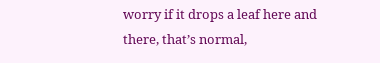worry if it drops a leaf here and there, that’s normal,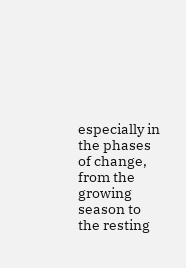especially in the phases of change, from the growing season to the resting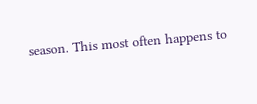season. This most often happens to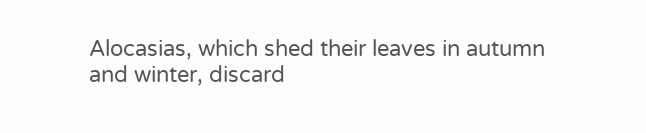Alocasias, which shed their leaves in autumn and winter, discard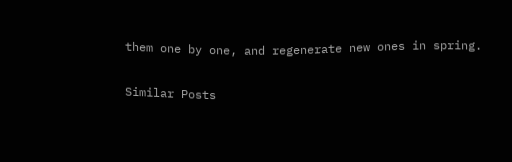them one by one, and regenerate new ones in spring.

Similar Posts